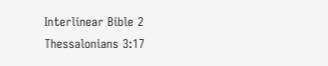Interlinear Bible 2 Thessalonians 3:17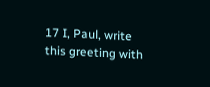17 I, Paul, write this greeting with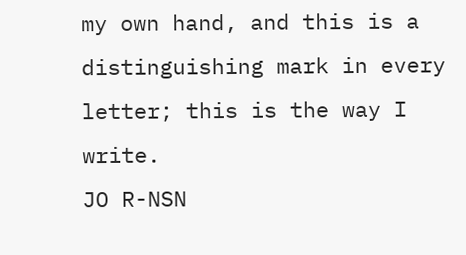my own hand, and this is a distinguishing mark in every letter; this is the way I write.
JO R-NSN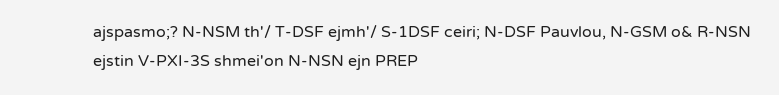ajspasmo;? N-NSM th'/ T-DSF ejmh'/ S-1DSF ceiri; N-DSF Pauvlou, N-GSM o& R-NSN ejstin V-PXI-3S shmei'on N-NSN ejn PREP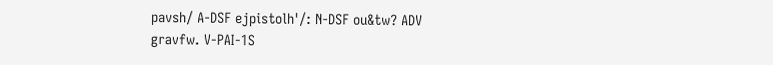pavsh/ A-DSF ejpistolh'/: N-DSF ou&tw? ADV gravfw. V-PAI-1S